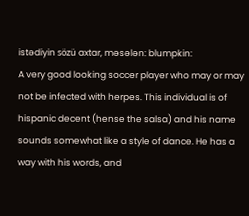istədiyin sözü axtar, məsələn: blumpkin:
A very good looking soccer player who may or may not be infected with herpes. This individual is of hispanic decent (hense the salsa) and his name sounds somewhat like a style of dance. He has a way with his words, and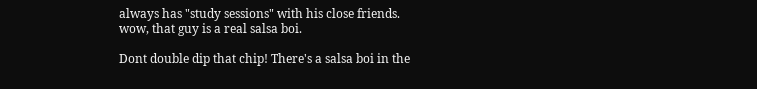always has "study sessions" with his close friends.
wow, that guy is a real salsa boi.

Dont double dip that chip! There's a salsa boi in the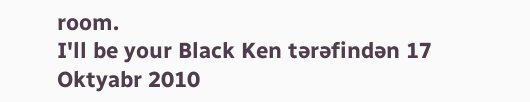room.
I'll be your Black Ken tərəfindən 17 Oktyabr 2010